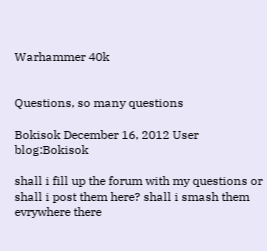Warhammer 40k


Questions, so many questions

Bokisok December 16, 2012 User blog:Bokisok

shall i fill up the forum with my questions or shall i post them here? shall i smash them evrywhere there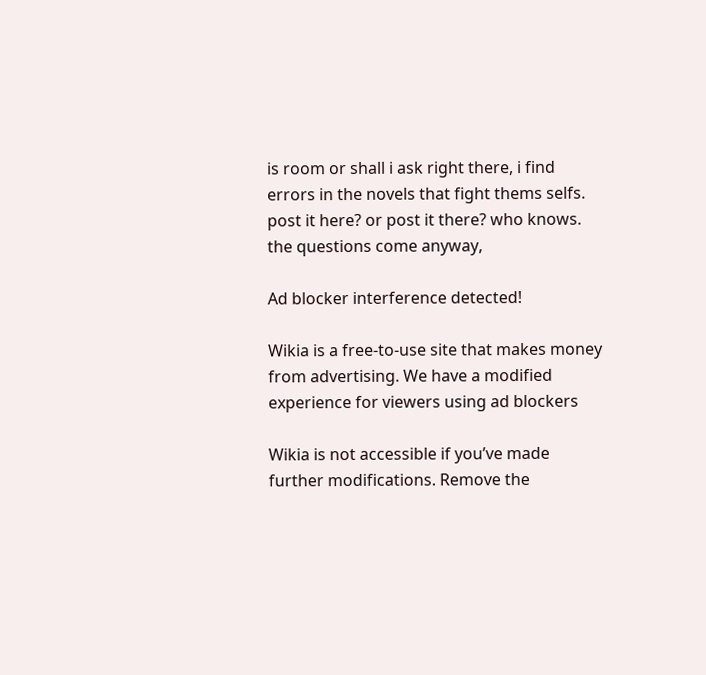is room or shall i ask right there, i find errors in the novels that fight thems selfs. post it here? or post it there? who knows. the questions come anyway,

Ad blocker interference detected!

Wikia is a free-to-use site that makes money from advertising. We have a modified experience for viewers using ad blockers

Wikia is not accessible if you’ve made further modifications. Remove the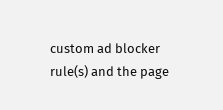custom ad blocker rule(s) and the page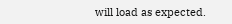will load as expected.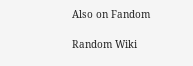Also on Fandom

Random Wiki